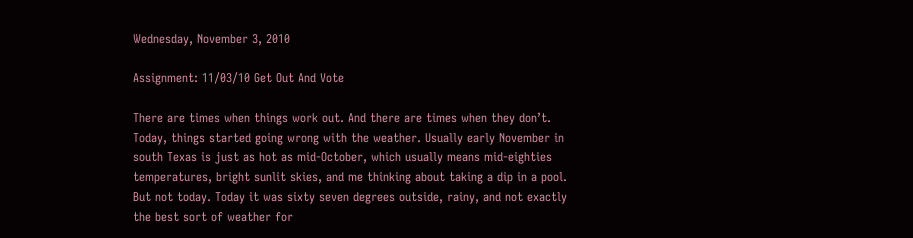Wednesday, November 3, 2010

Assignment: 11/03/10 Get Out And Vote

There are times when things work out. And there are times when they don’t. Today, things started going wrong with the weather. Usually early November in south Texas is just as hot as mid-October, which usually means mid-eighties temperatures, bright sunlit skies, and me thinking about taking a dip in a pool. But not today. Today it was sixty seven degrees outside, rainy, and not exactly the best sort of weather for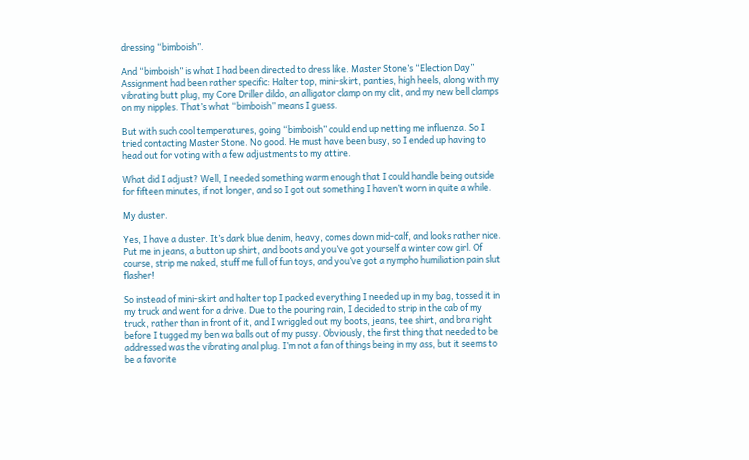dressing “bimboish”.

And “bimboish” is what I had been directed to dress like. Master Stone’s “Election Day” Assignment had been rather specific: Halter top, mini-skirt, panties, high heels, along with my vibrating butt plug, my Core Driller dildo, an alligator clamp on my clit, and my new bell clamps on my nipples. That’s what “bimboish” means I guess.

But with such cool temperatures, going “bimboish” could end up netting me influenza. So I tried contacting Master Stone. No good. He must have been busy, so I ended up having to head out for voting with a few adjustments to my attire.

What did I adjust? Well, I needed something warm enough that I could handle being outside for fifteen minutes, if not longer, and so I got out something I haven’t worn in quite a while.

My duster.

Yes, I have a duster. It’s dark blue denim, heavy, comes down mid-calf, and looks rather nice. Put me in jeans, a button up shirt, and boots and you’ve got yourself a winter cow girl. Of course, strip me naked, stuff me full of fun toys, and you’ve got a nympho humiliation pain slut flasher!

So instead of mini-skirt and halter top I packed everything I needed up in my bag, tossed it in my truck and went for a drive. Due to the pouring rain, I decided to strip in the cab of my truck, rather than in front of it, and I wriggled out my boots, jeans, tee shirt, and bra right before I tugged my ben wa balls out of my pussy. Obviously, the first thing that needed to be addressed was the vibrating anal plug. I’m not a fan of things being in my ass, but it seems to be a favorite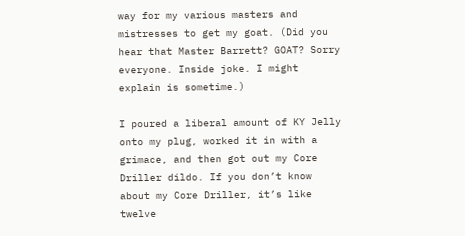way for my various masters and mistresses to get my goat. (Did you hear that Master Barrett? GOAT? Sorry everyone. Inside joke. I might explain is sometime.)

I poured a liberal amount of KY Jelly onto my plug, worked it in with a grimace, and then got out my Core Driller dildo. If you don’t know about my Core Driller, it’s like twelve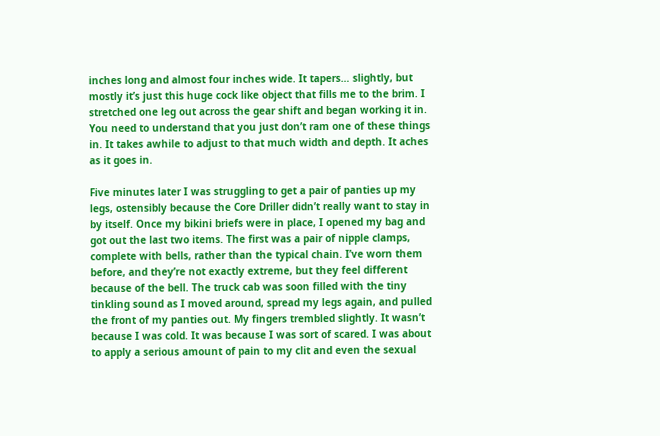inches long and almost four inches wide. It tapers… slightly, but mostly it’s just this huge cock like object that fills me to the brim. I stretched one leg out across the gear shift and began working it in. You need to understand that you just don’t ram one of these things in. It takes awhile to adjust to that much width and depth. It aches as it goes in.

Five minutes later I was struggling to get a pair of panties up my legs, ostensibly because the Core Driller didn’t really want to stay in by itself. Once my bikini briefs were in place, I opened my bag and got out the last two items. The first was a pair of nipple clamps, complete with bells, rather than the typical chain. I’ve worn them before, and they’re not exactly extreme, but they feel different because of the bell. The truck cab was soon filled with the tiny tinkling sound as I moved around, spread my legs again, and pulled the front of my panties out. My fingers trembled slightly. It wasn’t because I was cold. It was because I was sort of scared. I was about to apply a serious amount of pain to my clit and even the sexual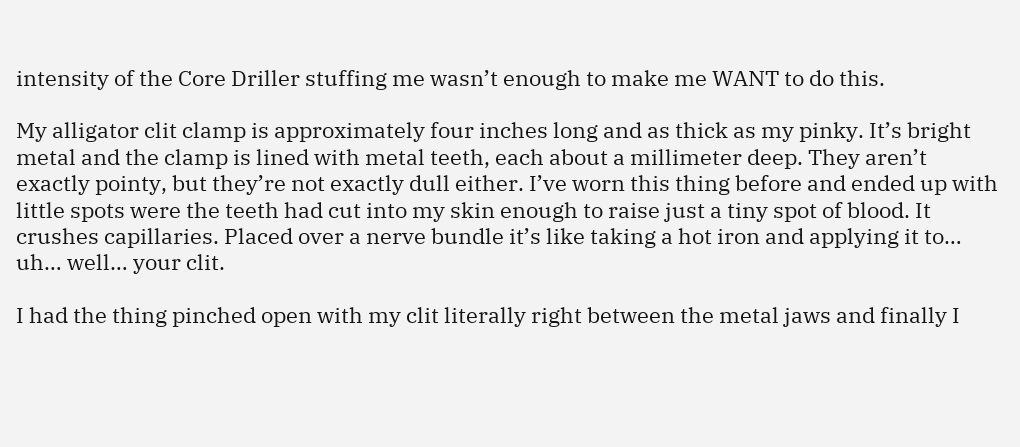intensity of the Core Driller stuffing me wasn’t enough to make me WANT to do this.

My alligator clit clamp is approximately four inches long and as thick as my pinky. It’s bright metal and the clamp is lined with metal teeth, each about a millimeter deep. They aren’t exactly pointy, but they’re not exactly dull either. I’ve worn this thing before and ended up with little spots were the teeth had cut into my skin enough to raise just a tiny spot of blood. It crushes capillaries. Placed over a nerve bundle it’s like taking a hot iron and applying it to… uh… well… your clit.

I had the thing pinched open with my clit literally right between the metal jaws and finally I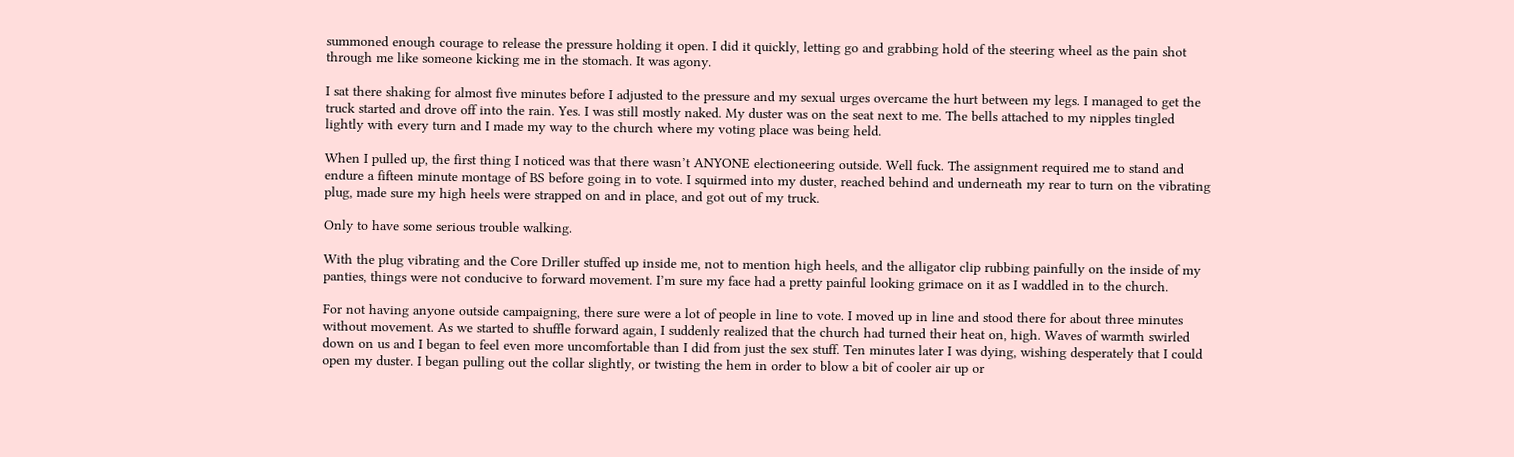summoned enough courage to release the pressure holding it open. I did it quickly, letting go and grabbing hold of the steering wheel as the pain shot through me like someone kicking me in the stomach. It was agony.

I sat there shaking for almost five minutes before I adjusted to the pressure and my sexual urges overcame the hurt between my legs. I managed to get the truck started and drove off into the rain. Yes. I was still mostly naked. My duster was on the seat next to me. The bells attached to my nipples tingled lightly with every turn and I made my way to the church where my voting place was being held.

When I pulled up, the first thing I noticed was that there wasn’t ANYONE electioneering outside. Well fuck. The assignment required me to stand and endure a fifteen minute montage of BS before going in to vote. I squirmed into my duster, reached behind and underneath my rear to turn on the vibrating plug, made sure my high heels were strapped on and in place, and got out of my truck.

Only to have some serious trouble walking.

With the plug vibrating and the Core Driller stuffed up inside me, not to mention high heels, and the alligator clip rubbing painfully on the inside of my panties, things were not conducive to forward movement. I’m sure my face had a pretty painful looking grimace on it as I waddled in to the church.

For not having anyone outside campaigning, there sure were a lot of people in line to vote. I moved up in line and stood there for about three minutes without movement. As we started to shuffle forward again, I suddenly realized that the church had turned their heat on, high. Waves of warmth swirled down on us and I began to feel even more uncomfortable than I did from just the sex stuff. Ten minutes later I was dying, wishing desperately that I could open my duster. I began pulling out the collar slightly, or twisting the hem in order to blow a bit of cooler air up or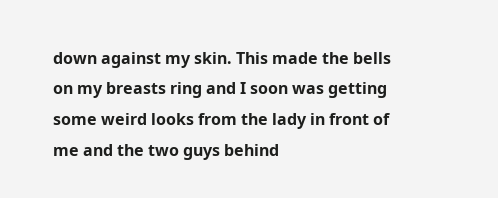down against my skin. This made the bells on my breasts ring and I soon was getting some weird looks from the lady in front of me and the two guys behind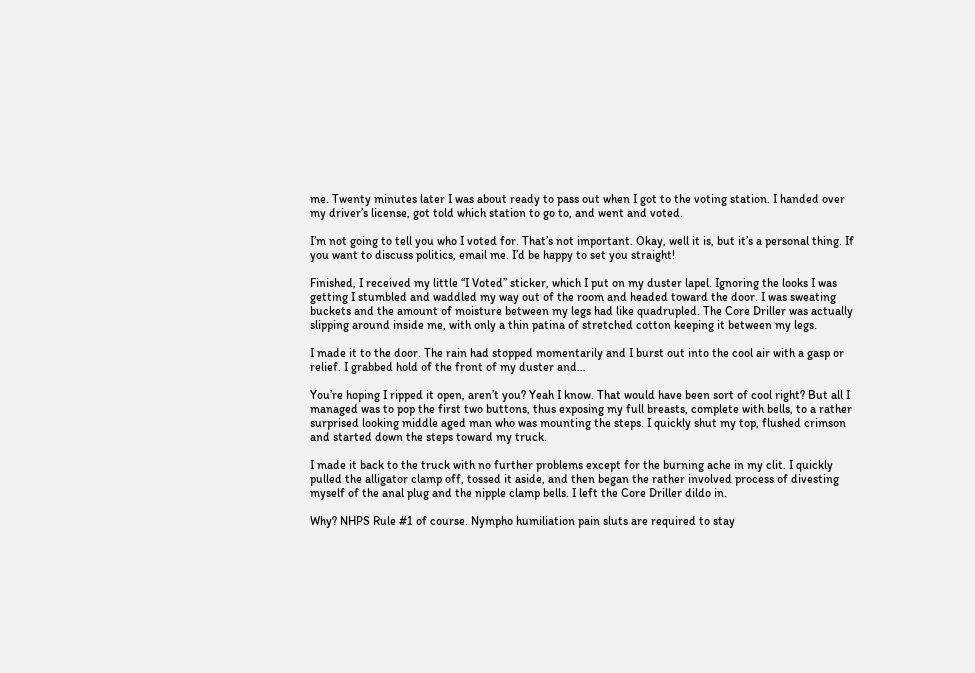me. Twenty minutes later I was about ready to pass out when I got to the voting station. I handed over my driver’s license, got told which station to go to, and went and voted.

I’m not going to tell you who I voted for. That’s not important. Okay, well it is, but it’s a personal thing. If you want to discuss politics, email me. I’d be happy to set you straight!

Finished, I received my little “I Voted” sticker, which I put on my duster lapel. Ignoring the looks I was getting I stumbled and waddled my way out of the room and headed toward the door. I was sweating buckets and the amount of moisture between my legs had like quadrupled. The Core Driller was actually slipping around inside me, with only a thin patina of stretched cotton keeping it between my legs.

I made it to the door. The rain had stopped momentarily and I burst out into the cool air with a gasp or relief. I grabbed hold of the front of my duster and…

You’re hoping I ripped it open, aren’t you? Yeah I know. That would have been sort of cool right? But all I managed was to pop the first two buttons, thus exposing my full breasts, complete with bells, to a rather surprised looking middle aged man who was mounting the steps. I quickly shut my top, flushed crimson and started down the steps toward my truck.

I made it back to the truck with no further problems except for the burning ache in my clit. I quickly pulled the alligator clamp off, tossed it aside, and then began the rather involved process of divesting myself of the anal plug and the nipple clamp bells. I left the Core Driller dildo in.

Why? NHPS Rule #1 of course. Nympho humiliation pain sluts are required to stay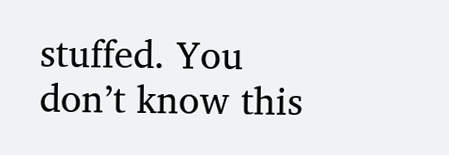stuffed. You don’t know this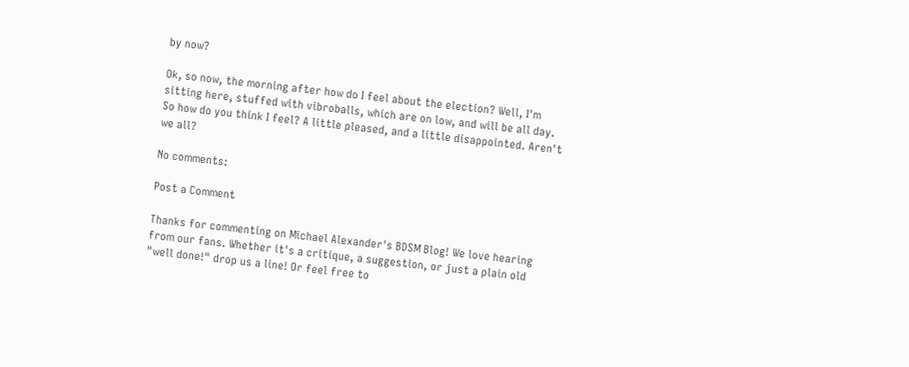by now?

Ok, so now, the morning after how do I feel about the election? Well, I'm sitting here, stuffed with vibroballs, which are on low, and will be all day. So how do you think I feel? A little pleased, and a little disappointed. Aren't we all?

No comments:

Post a Comment

Thanks for commenting on Michael Alexander's BDSM Blog! We love hearing from our fans. Whether it's a critique, a suggestion, or just a plain old "well done!" drop us a line! Or feel free to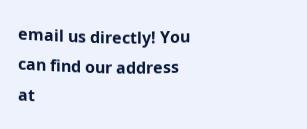email us directly! You can find our address at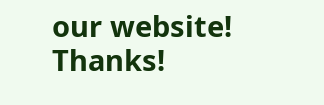our website! Thanks!